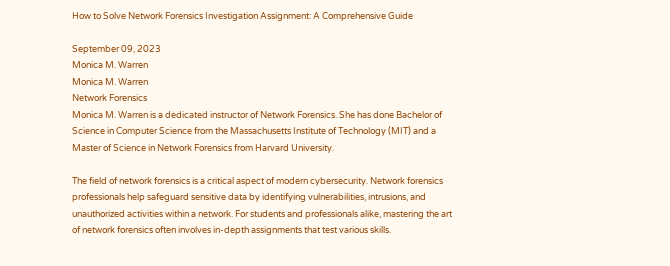How to Solve Network Forensics Investigation Assignment: A Comprehensive Guide

September 09, 2023
Monica M. Warren
Monica M. Warren
Network Forensics
Monica M. Warren is a dedicated instructor of Network Forensics. She has done Bachelor of Science in Computer Science from the Massachusetts Institute of Technology (MIT) and a Master of Science in Network Forensics from Harvard University.

The field of network forensics is a critical aspect of modern cybersecurity. Network forensics professionals help safeguard sensitive data by identifying vulnerabilities, intrusions, and unauthorized activities within a network. For students and professionals alike, mastering the art of network forensics often involves in-depth assignments that test various skills.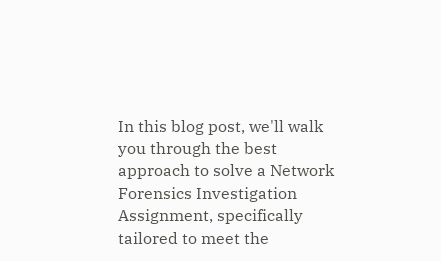In this blog post, we'll walk you through the best approach to solve a Network Forensics Investigation Assignment, specifically tailored to meet the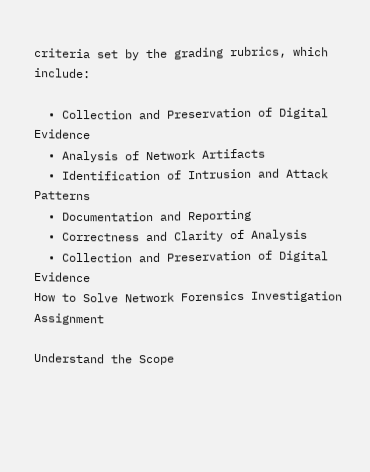criteria set by the grading rubrics, which include:

  • Collection and Preservation of Digital Evidence
  • Analysis of Network Artifacts
  • Identification of Intrusion and Attack Patterns
  • Documentation and Reporting
  • Correctness and Clarity of Analysis
  • Collection and Preservation of Digital Evidence
How to Solve Network Forensics Investigation Assignment

Understand the Scope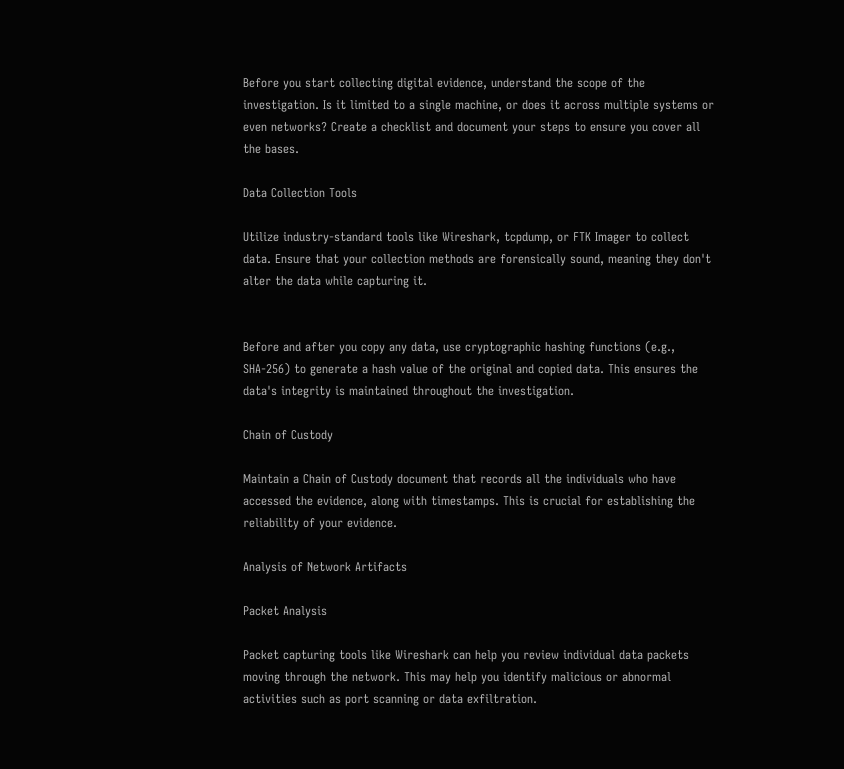Before you start collecting digital evidence, understand the scope of the investigation. Is it limited to a single machine, or does it across multiple systems or even networks? Create a checklist and document your steps to ensure you cover all the bases.

Data Collection Tools

Utilize industry-standard tools like Wireshark, tcpdump, or FTK Imager to collect data. Ensure that your collection methods are forensically sound, meaning they don't alter the data while capturing it.


Before and after you copy any data, use cryptographic hashing functions (e.g., SHA-256) to generate a hash value of the original and copied data. This ensures the data's integrity is maintained throughout the investigation.

Chain of Custody

Maintain a Chain of Custody document that records all the individuals who have accessed the evidence, along with timestamps. This is crucial for establishing the reliability of your evidence.

Analysis of Network Artifacts

Packet Analysis

Packet capturing tools like Wireshark can help you review individual data packets moving through the network. This may help you identify malicious or abnormal activities such as port scanning or data exfiltration.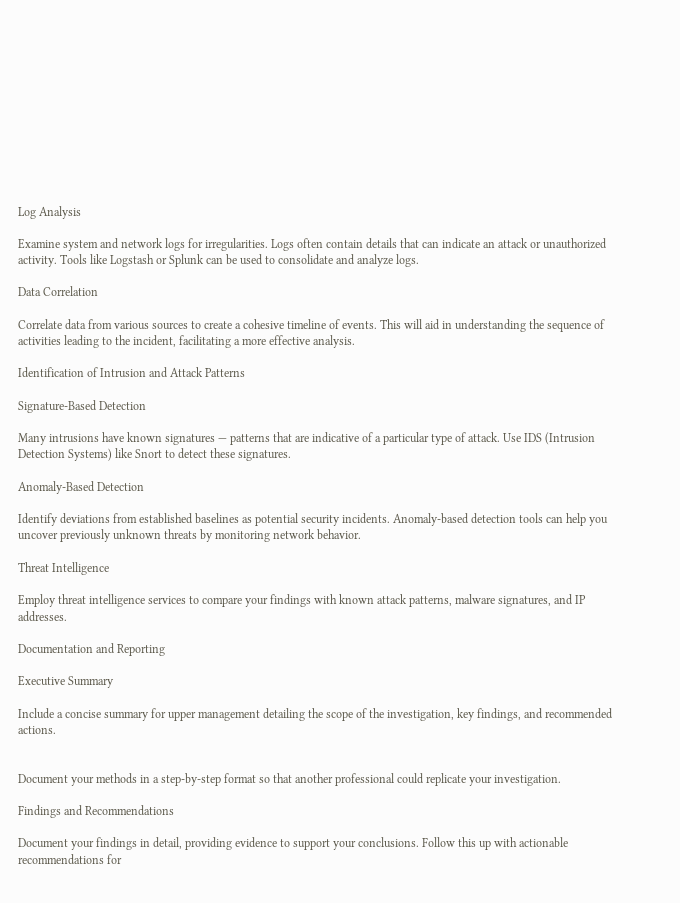Log Analysis

Examine system and network logs for irregularities. Logs often contain details that can indicate an attack or unauthorized activity. Tools like Logstash or Splunk can be used to consolidate and analyze logs.

Data Correlation

Correlate data from various sources to create a cohesive timeline of events. This will aid in understanding the sequence of activities leading to the incident, facilitating a more effective analysis.

Identification of Intrusion and Attack Patterns

Signature-Based Detection

Many intrusions have known signatures — patterns that are indicative of a particular type of attack. Use IDS (Intrusion Detection Systems) like Snort to detect these signatures.

Anomaly-Based Detection

Identify deviations from established baselines as potential security incidents. Anomaly-based detection tools can help you uncover previously unknown threats by monitoring network behavior.

Threat Intelligence

Employ threat intelligence services to compare your findings with known attack patterns, malware signatures, and IP addresses.

Documentation and Reporting

Executive Summary

Include a concise summary for upper management detailing the scope of the investigation, key findings, and recommended actions.


Document your methods in a step-by-step format so that another professional could replicate your investigation.

Findings and Recommendations

Document your findings in detail, providing evidence to support your conclusions. Follow this up with actionable recommendations for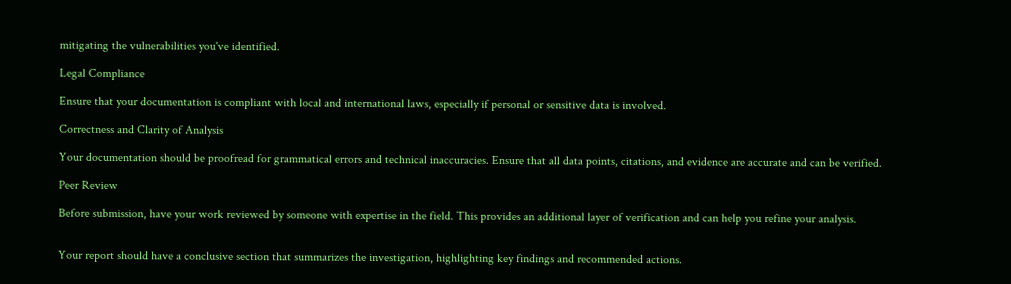mitigating the vulnerabilities you've identified.

Legal Compliance

Ensure that your documentation is compliant with local and international laws, especially if personal or sensitive data is involved.

Correctness and Clarity of Analysis

Your documentation should be proofread for grammatical errors and technical inaccuracies. Ensure that all data points, citations, and evidence are accurate and can be verified.

Peer Review

Before submission, have your work reviewed by someone with expertise in the field. This provides an additional layer of verification and can help you refine your analysis.


Your report should have a conclusive section that summarizes the investigation, highlighting key findings and recommended actions.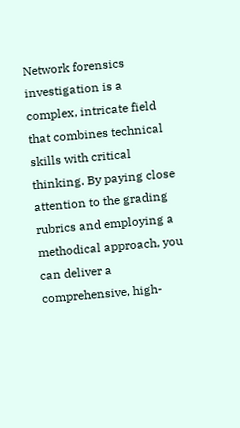Network forensics investigation is a complex, intricate field that combines technical skills with critical thinking. By paying close attention to the grading rubrics and employing a methodical approach, you can deliver a comprehensive, high-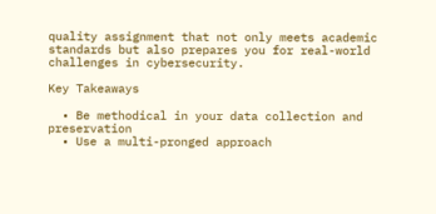quality assignment that not only meets academic standards but also prepares you for real-world challenges in cybersecurity.

Key Takeaways

  • Be methodical in your data collection and preservation
  • Use a multi-pronged approach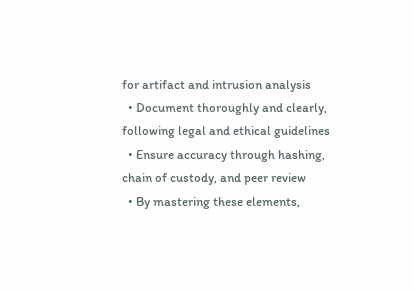for artifact and intrusion analysis
  • Document thoroughly and clearly, following legal and ethical guidelines
  • Ensure accuracy through hashing, chain of custody, and peer review
  • By mastering these elements,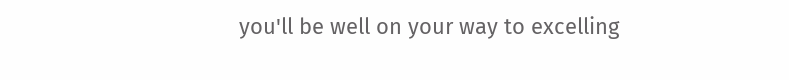you'll be well on your way to excelling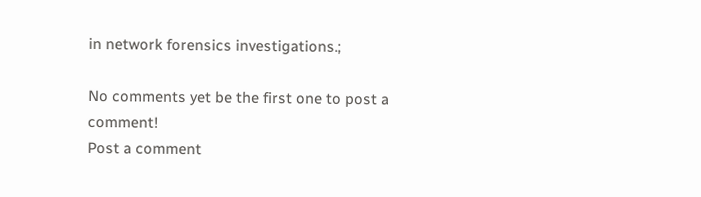in network forensics investigations.;

No comments yet be the first one to post a comment!
Post a comment